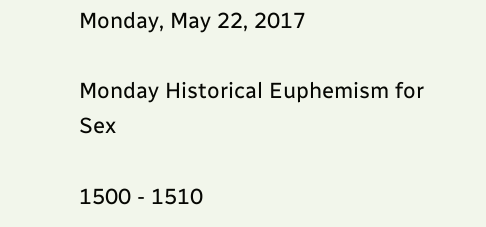Monday, May 22, 2017

Monday Historical Euphemism for Sex

1500 - 1510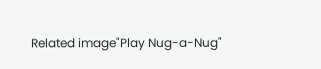Related image"Play Nug-a-Nug"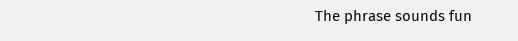The phrase sounds fun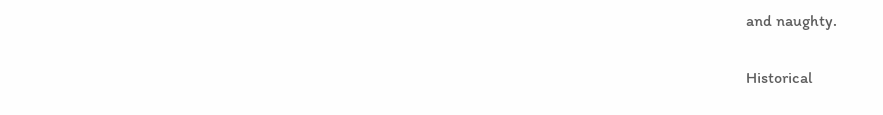and naughty.

Historical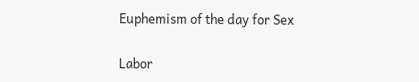Euphemism of the day for Sex

Labor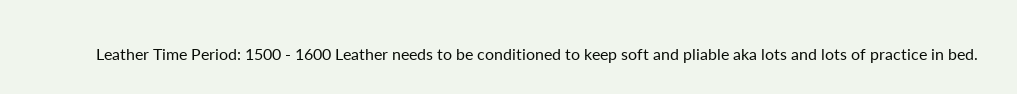Leather Time Period: 1500 - 1600 Leather needs to be conditioned to keep soft and pliable aka lots and lots of practice in bed.